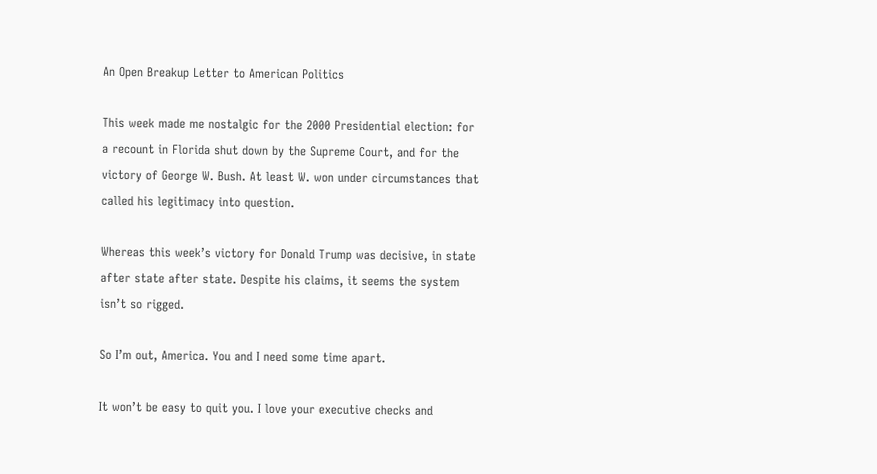An Open Breakup Letter to American Politics

This week made me nostalgic for the 2000 Presidential election: for a recount in Florida shut down by the Supreme Court, and for the victory of George W. Bush. At least W. won under circumstances that called his legitimacy into question.

Whereas this week’s victory for Donald Trump was decisive, in state after state after state. Despite his claims, it seems the system isn’t so rigged.

So I’m out, America. You and I need some time apart.

It won’t be easy to quit you. I love your executive checks and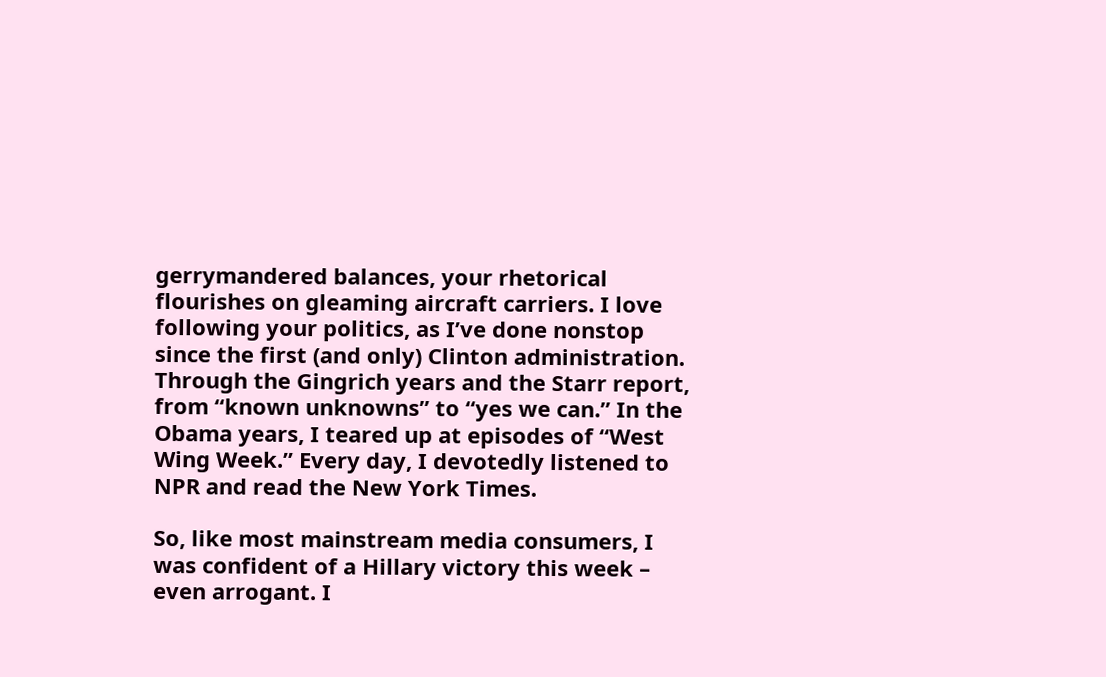gerrymandered balances, your rhetorical flourishes on gleaming aircraft carriers. I love following your politics, as I’ve done nonstop since the first (and only) Clinton administration. Through the Gingrich years and the Starr report, from “known unknowns” to “yes we can.” In the Obama years, I teared up at episodes of “West Wing Week.” Every day, I devotedly listened to NPR and read the New York Times.

So, like most mainstream media consumers, I was confident of a Hillary victory this week – even arrogant. I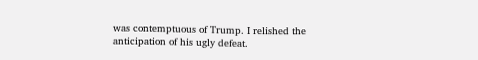was contemptuous of Trump. I relished the anticipation of his ugly defeat.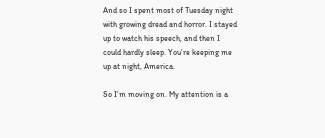And so I spent most of Tuesday night with growing dread and horror. I stayed up to watch his speech, and then I could hardly sleep. You’re keeping me up at night, America.

So I’m moving on. My attention is a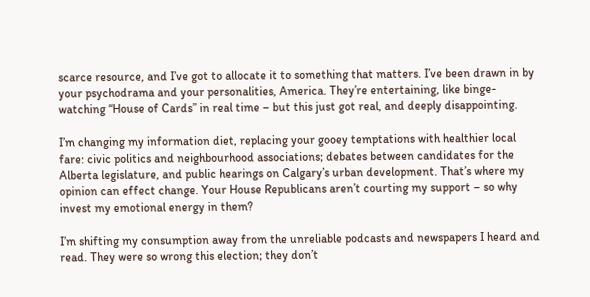scarce resource, and I’ve got to allocate it to something that matters. I’ve been drawn in by your psychodrama and your personalities, America. They’re entertaining, like binge-watching “House of Cards” in real time – but this just got real, and deeply disappointing.

I’m changing my information diet, replacing your gooey temptations with healthier local fare: civic politics and neighbourhood associations; debates between candidates for the Alberta legislature, and public hearings on Calgary’s urban development. That’s where my opinion can effect change. Your House Republicans aren’t courting my support – so why invest my emotional energy in them?

I’m shifting my consumption away from the unreliable podcasts and newspapers I heard and read. They were so wrong this election; they don’t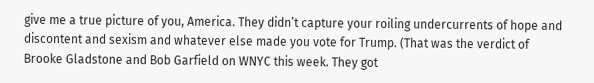give me a true picture of you, America. They didn’t capture your roiling undercurrents of hope and discontent and sexism and whatever else made you vote for Trump. (That was the verdict of Brooke Gladstone and Bob Garfield on WNYC this week. They got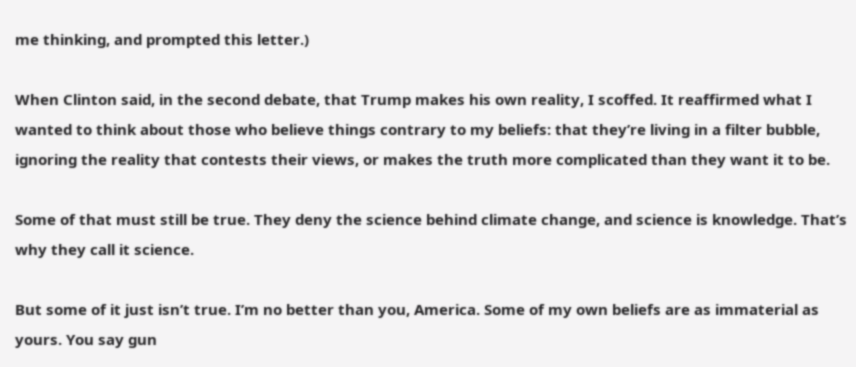me thinking, and prompted this letter.)

When Clinton said, in the second debate, that Trump makes his own reality, I scoffed. It reaffirmed what I wanted to think about those who believe things contrary to my beliefs: that they’re living in a filter bubble, ignoring the reality that contests their views, or makes the truth more complicated than they want it to be.

Some of that must still be true. They deny the science behind climate change, and science is knowledge. That’s why they call it science.

But some of it just isn’t true. I’m no better than you, America. Some of my own beliefs are as immaterial as yours. You say gun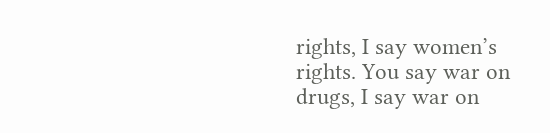rights, I say women’s rights. You say war on drugs, I say war on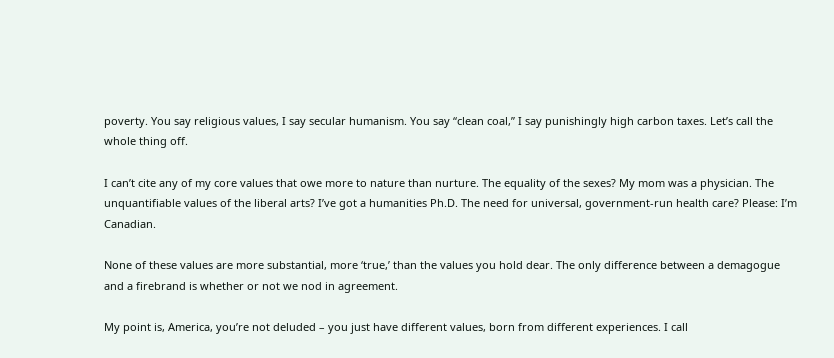poverty. You say religious values, I say secular humanism. You say “clean coal,” I say punishingly high carbon taxes. Let’s call the whole thing off.

I can’t cite any of my core values that owe more to nature than nurture. The equality of the sexes? My mom was a physician. The unquantifiable values of the liberal arts? I’ve got a humanities Ph.D. The need for universal, government-run health care? Please: I’m Canadian.

None of these values are more substantial, more ‘true,’ than the values you hold dear. The only difference between a demagogue and a firebrand is whether or not we nod in agreement.

My point is, America, you’re not deluded – you just have different values, born from different experiences. I call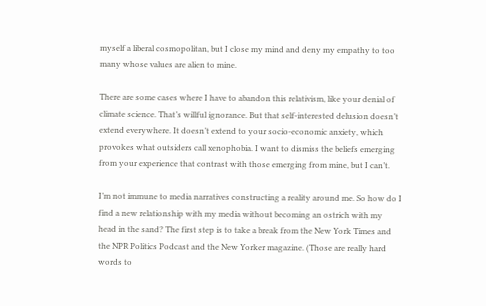myself a liberal cosmopolitan, but I close my mind and deny my empathy to too many whose values are alien to mine.

There are some cases where I have to abandon this relativism, like your denial of climate science. That’s willful ignorance. But that self-interested delusion doesn’t extend everywhere. It doesn’t extend to your socio-economic anxiety, which provokes what outsiders call xenophobia. I want to dismiss the beliefs emerging from your experience that contrast with those emerging from mine, but I can’t.

I’m not immune to media narratives constructing a reality around me. So how do I find a new relationship with my media without becoming an ostrich with my head in the sand? The first step is to take a break from the New York Times and the NPR Politics Podcast and the New Yorker magazine. (Those are really hard words to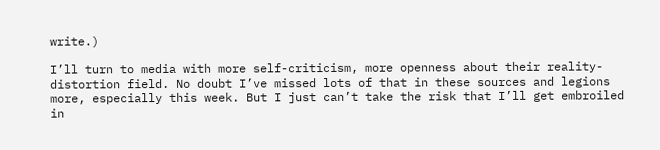write.)

I’ll turn to media with more self-criticism, more openness about their reality-distortion field. No doubt I’ve missed lots of that in these sources and legions more, especially this week. But I just can’t take the risk that I’ll get embroiled in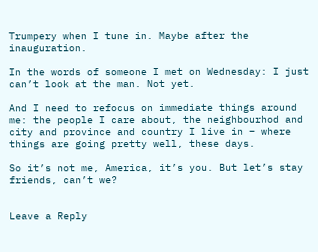Trumpery when I tune in. Maybe after the inauguration.

In the words of someone I met on Wednesday: I just can’t look at the man. Not yet.

And I need to refocus on immediate things around me: the people I care about, the neighbourhod and city and province and country I live in – where things are going pretty well, these days.

So it’s not me, America, it’s you. But let’s stay friends, can’t we?


Leave a Reply